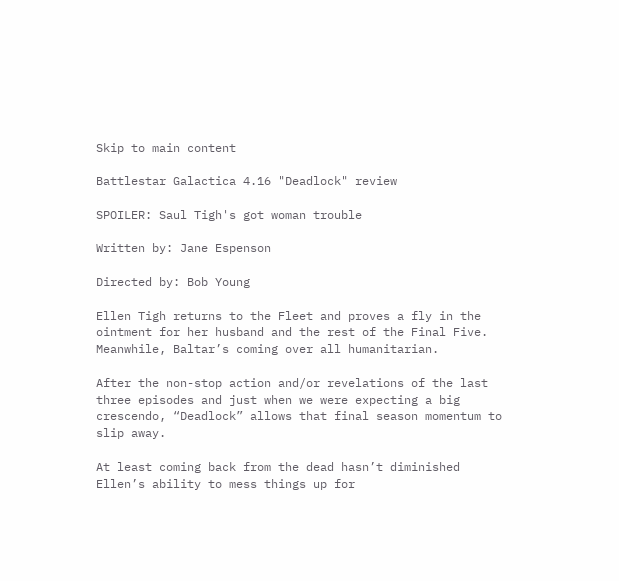Skip to main content

Battlestar Galactica 4.16 "Deadlock" review

SPOILER: Saul Tigh's got woman trouble

Written by: Jane Espenson

Directed by: Bob Young

Ellen Tigh returns to the Fleet and proves a fly in the ointment for her husband and the rest of the Final Five. Meanwhile, Baltar’s coming over all humanitarian.

After the non-stop action and/or revelations of the last three episodes and just when we were expecting a big crescendo, “Deadlock” allows that final season momentum to slip away.

At least coming back from the dead hasn’t diminished Ellen’s ability to mess things up for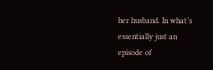her husband. In what’s essentially just an episode of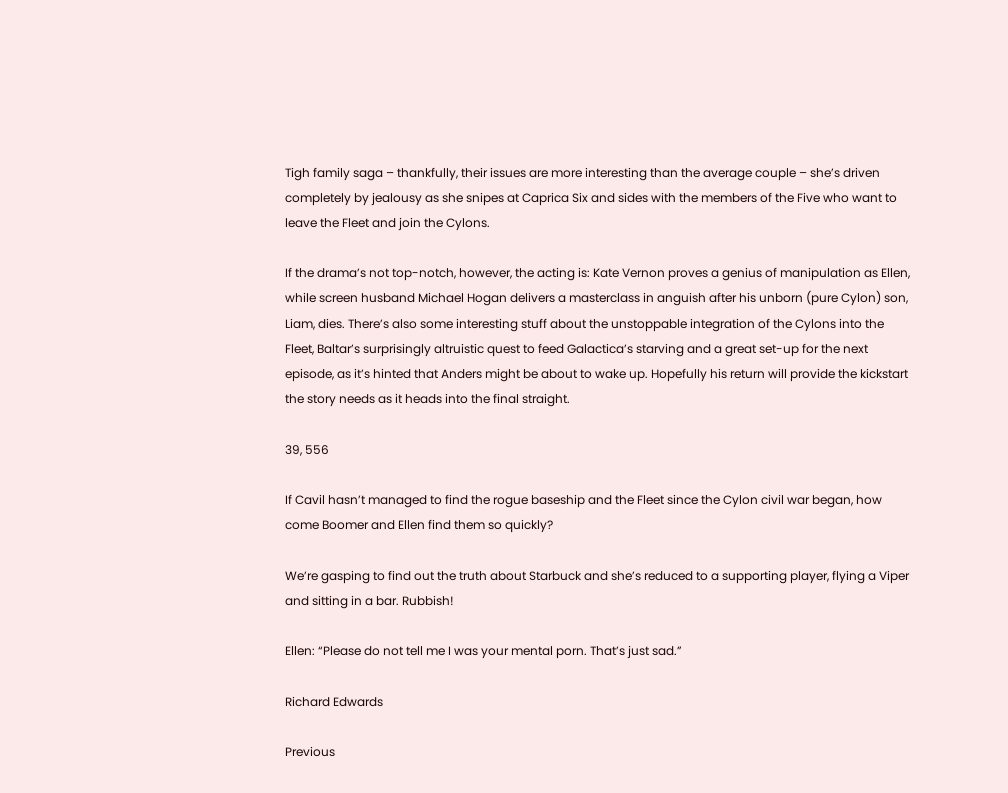Tigh family saga – thankfully, their issues are more interesting than the average couple – she’s driven completely by jealousy as she snipes at Caprica Six and sides with the members of the Five who want to leave the Fleet and join the Cylons.

If the drama’s not top-notch, however, the acting is: Kate Vernon proves a genius of manipulation as Ellen, while screen husband Michael Hogan delivers a masterclass in anguish after his unborn (pure Cylon) son, Liam, dies. There’s also some interesting stuff about the unstoppable integration of the Cylons into the Fleet, Baltar’s surprisingly altruistic quest to feed Galactica’s starving and a great set-up for the next episode, as it’s hinted that Anders might be about to wake up. Hopefully his return will provide the kickstart the story needs as it heads into the final straight.

39, 556

If Cavil hasn’t managed to find the rogue baseship and the Fleet since the Cylon civil war began, how come Boomer and Ellen find them so quickly?

We’re gasping to find out the truth about Starbuck and she’s reduced to a supporting player, flying a Viper and sitting in a bar. Rubbish!

Ellen: “Please do not tell me I was your mental porn. That’s just sad.”

Richard Edwards

Previous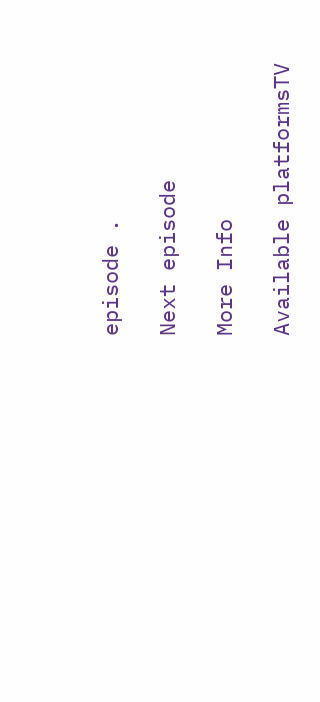episode .

Next episode

More Info

Available platformsTV